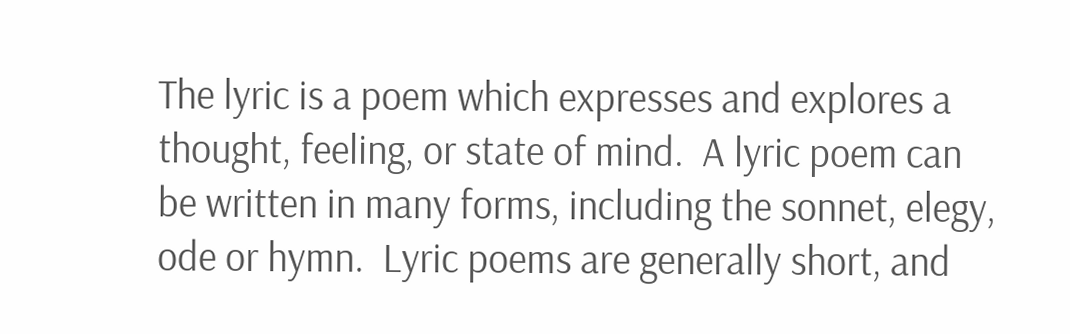The lyric is a poem which expresses and explores a thought, feeling, or state of mind.  A lyric poem can be written in many forms, including the sonnet, elegy, ode or hymn.  Lyric poems are generally short, and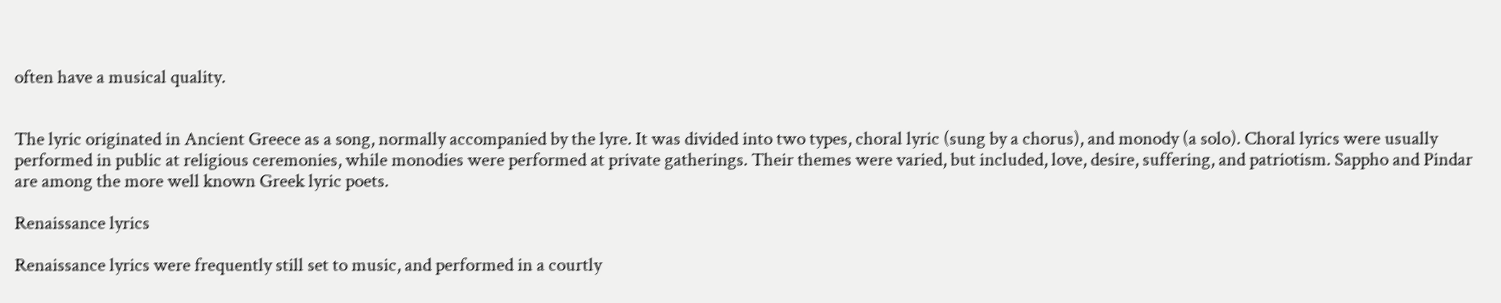often have a musical quality.


The lyric originated in Ancient Greece as a song, normally accompanied by the lyre. It was divided into two types, choral lyric (sung by a chorus), and monody (a solo). Choral lyrics were usually performed in public at religious ceremonies, while monodies were performed at private gatherings. Their themes were varied, but included, love, desire, suffering, and patriotism. Sappho and Pindar are among the more well known Greek lyric poets.

Renaissance lyrics

Renaissance lyrics were frequently still set to music, and performed in a courtly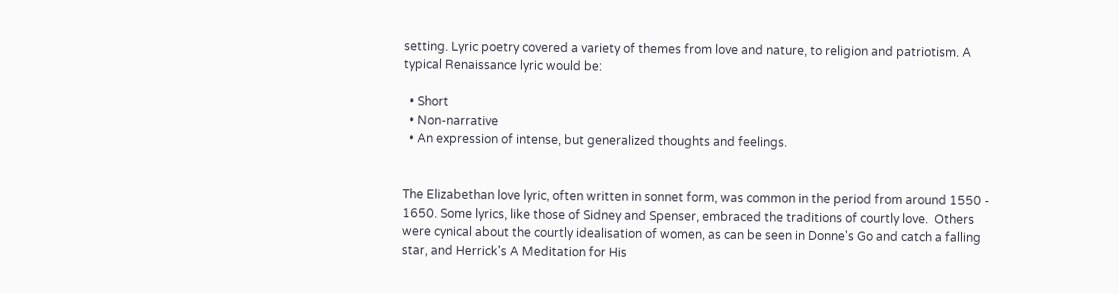setting. Lyric poetry covered a variety of themes from love and nature, to religion and patriotism. A typical Renaissance lyric would be:

  • Short
  • Non-narrative
  • An expression of intense, but generalized thoughts and feelings.


The Elizabethan love lyric, often written in sonnet form, was common in the period from around 1550 - 1650. Some lyrics, like those of Sidney and Spenser, embraced the traditions of courtly love.  Others were cynical about the courtly idealisation of women, as can be seen in Donne's Go and catch a falling star, and Herrick's A Meditation for His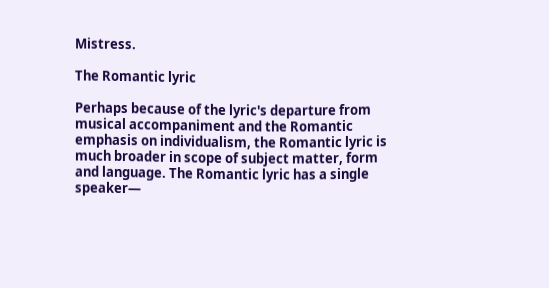Mistress.

The Romantic lyric

Perhaps because of the lyric's departure from musical accompaniment and the Romantic emphasis on individualism, the Romantic lyric is much broader in scope of subject matter, form and language. The Romantic lyric has a single speaker—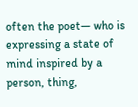often the poet— who is expressing a state of mind inspired by a person, thing,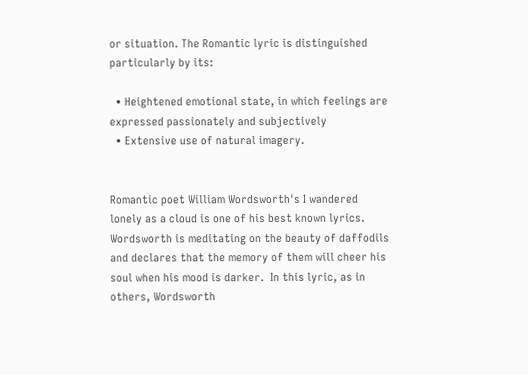or situation. The Romantic lyric is distinguished particularly by its:

  • Heightened emotional state, in which feelings are expressed passionately and subjectively
  • Extensive use of natural imagery.


Romantic poet William Wordsworth's I wandered lonely as a cloud is one of his best known lyrics.  Wordsworth is meditating on the beauty of daffodils and declares that the memory of them will cheer his soul when his mood is darker.  In this lyric, as in others, Wordsworth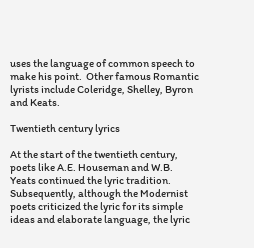uses the language of common speech to make his point.  Other famous Romantic lyrists include Coleridge, Shelley, Byron and Keats.

Twentieth century lyrics

At the start of the twentieth century, poets like A.E. Houseman and W.B. Yeats continued the lyric tradition. Subsequently, although the Modernist poets criticized the lyric for its simple ideas and elaborate language, the lyric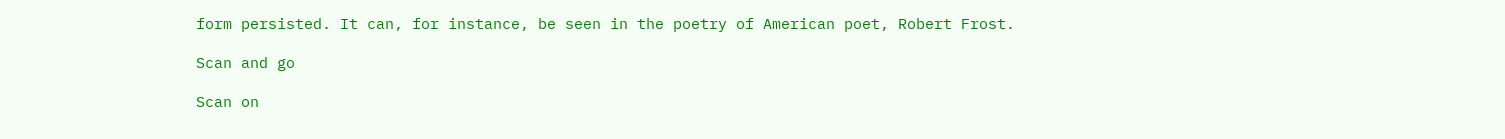form persisted. It can, for instance, be seen in the poetry of American poet, Robert Frost.

Scan and go

Scan on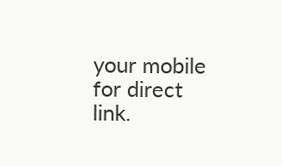your mobile for direct link.